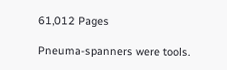61,012 Pages

Pneuma-spanners were tools.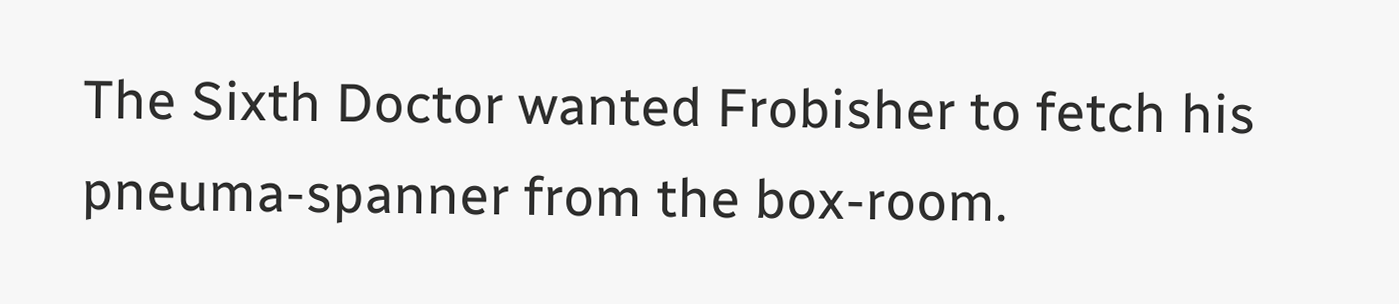The Sixth Doctor wanted Frobisher to fetch his pneuma-spanner from the box-room.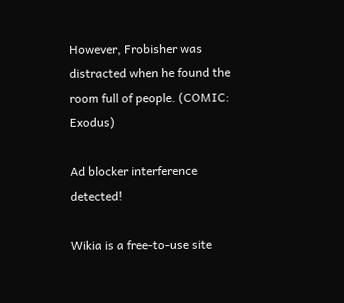However, Frobisher was distracted when he found the room full of people. (COMIC: Exodus)

Ad blocker interference detected!

Wikia is a free-to-use site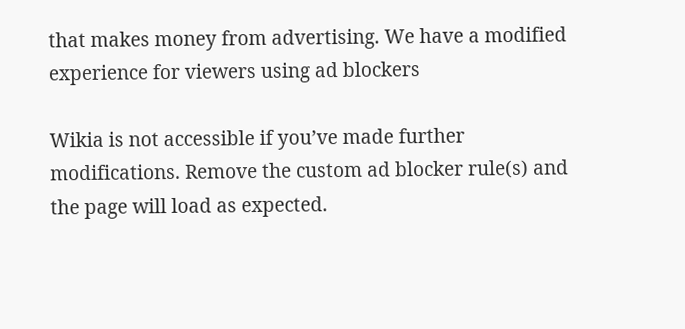that makes money from advertising. We have a modified experience for viewers using ad blockers

Wikia is not accessible if you’ve made further modifications. Remove the custom ad blocker rule(s) and the page will load as expected.